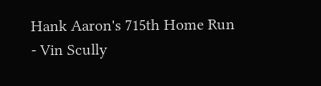Hank Aaron's 715th Home Run - Vin Scully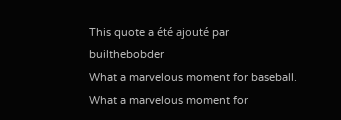This quote a été ajouté par builthebobder
What a marvelous moment for baseball. What a marvelous moment for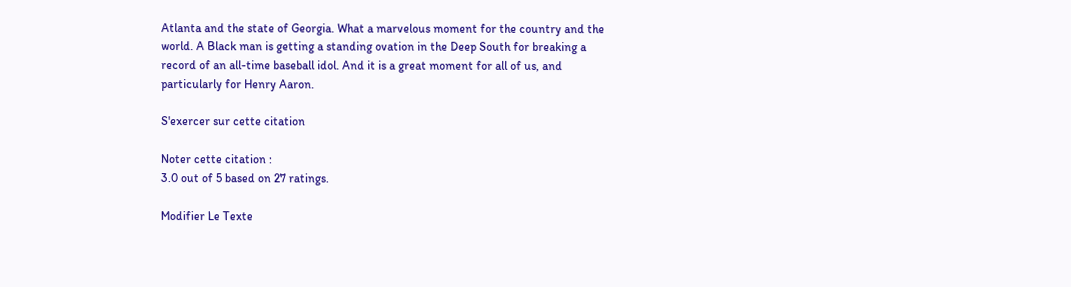Atlanta and the state of Georgia. What a marvelous moment for the country and the world. A Black man is getting a standing ovation in the Deep South for breaking a record of an all-time baseball idol. And it is a great moment for all of us, and particularly for Henry Aaron.

S'exercer sur cette citation

Noter cette citation :
3.0 out of 5 based on 27 ratings.

Modifier Le Texte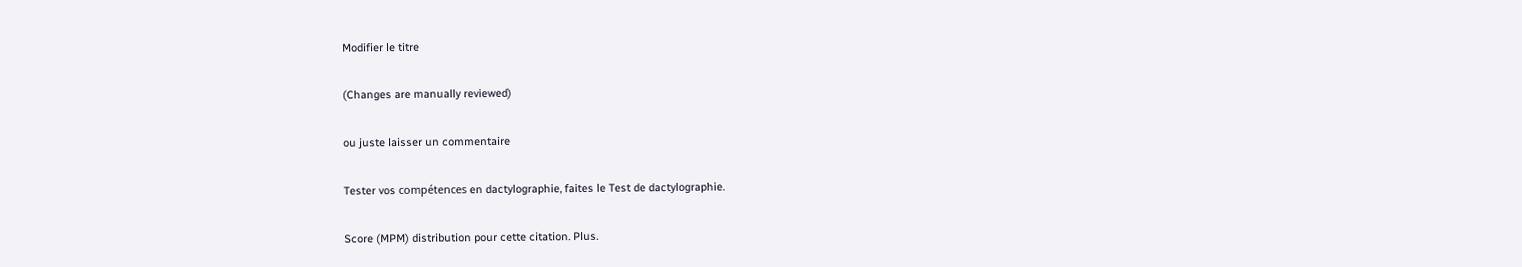Modifier le titre

(Changes are manually reviewed)

ou juste laisser un commentaire

Tester vos compétences en dactylographie, faites le Test de dactylographie.

Score (MPM) distribution pour cette citation. Plus.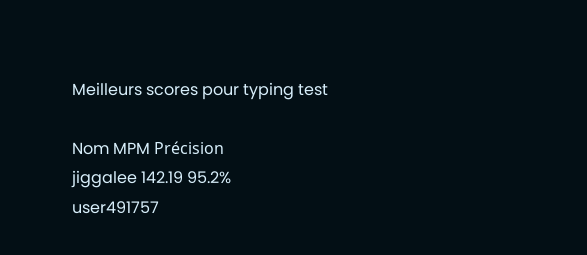Meilleurs scores pour typing test

Nom MPM Précision
jiggalee 142.19 95.2%
user491757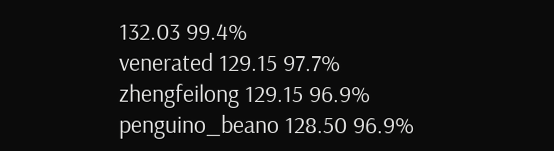132.03 99.4%
venerated 129.15 97.7%
zhengfeilong 129.15 96.9%
penguino_beano 128.50 96.9%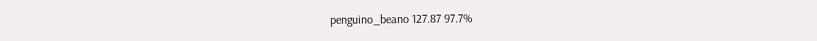penguino_beano 127.87 97.7%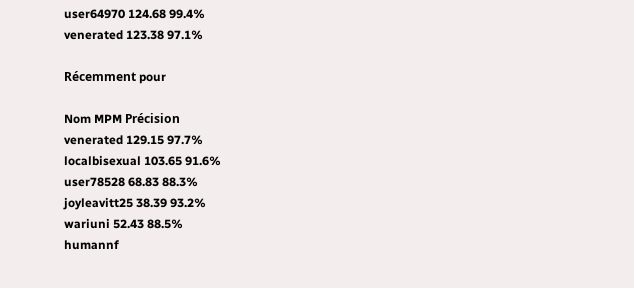user64970 124.68 99.4%
venerated 123.38 97.1%

Récemment pour

Nom MPM Précision
venerated 129.15 97.7%
localbisexual 103.65 91.6%
user78528 68.83 88.3%
joyleavitt25 38.39 93.2%
wariuni 52.43 88.5%
humannf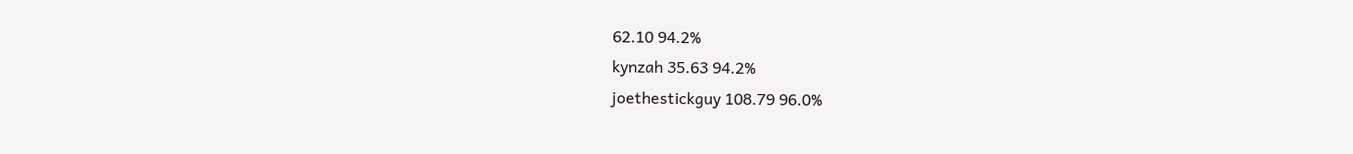62.10 94.2%
kynzah 35.63 94.2%
joethestickguy 108.79 96.0%